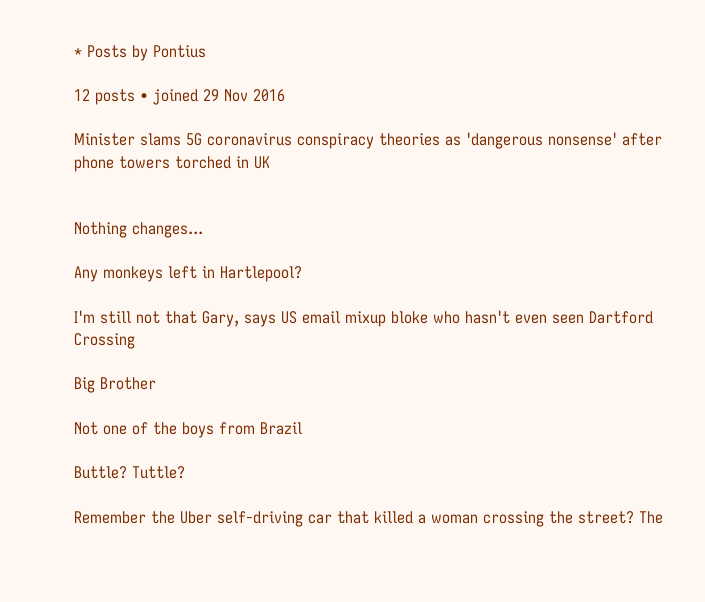* Posts by Pontius

12 posts • joined 29 Nov 2016

Minister slams 5G coronavirus conspiracy theories as 'dangerous nonsense' after phone towers torched in UK


Nothing changes...

Any monkeys left in Hartlepool?

I'm still not that Gary, says US email mixup bloke who hasn't even seen Dartford Crossing

Big Brother

Not one of the boys from Brazil

Buttle? Tuttle?

Remember the Uber self-driving car that killed a woman crossing the street? The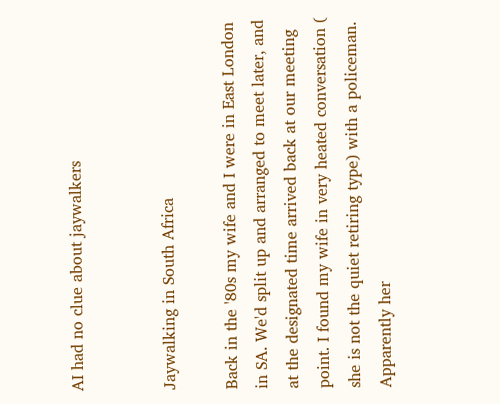AI had no clue about jaywalkers


Jaywalking in South Africa

Back in the '80s my wife and I were in East London in SA. We'd split up and arranged to meet later, and at the designated time arrived back at our meeting point. I found my wife in very heated conversation ( she is not the quiet retiring type) with a policeman. Apparently her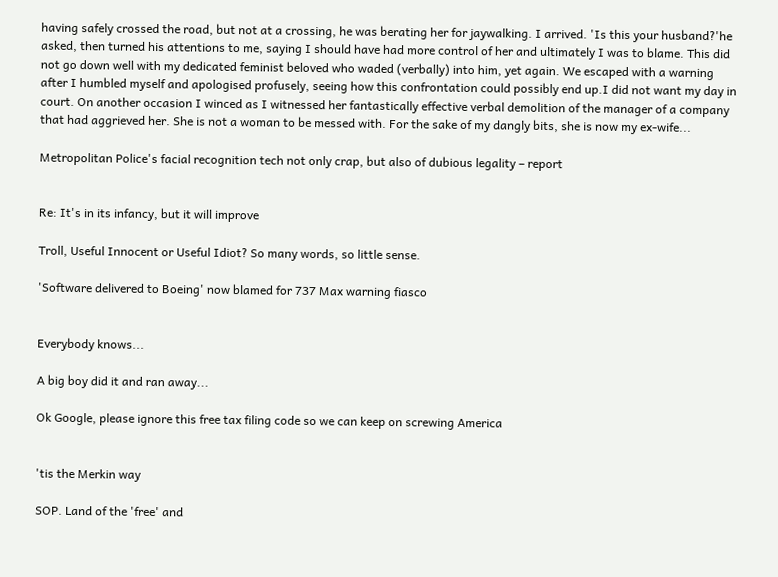having safely crossed the road, but not at a crossing, he was berating her for jaywalking. I arrived. 'Is this your husband?'he asked, then turned his attentions to me, saying I should have had more control of her and ultimately I was to blame. This did not go down well with my dedicated feminist beloved who waded (verbally) into him, yet again. We escaped with a warning after I humbled myself and apologised profusely, seeing how this confrontation could possibly end up.I did not want my day in court. On another occasion I winced as I witnessed her fantastically effective verbal demolition of the manager of a company that had aggrieved her. She is not a woman to be messed with. For the sake of my dangly bits, she is now my ex-wife...

Metropolitan Police's facial recognition tech not only crap, but also of dubious legality – report


Re: It's in its infancy, but it will improve

Troll, Useful Innocent or Useful Idiot? So many words, so little sense.

'Software delivered to Boeing' now blamed for 737 Max warning fiasco


Everybody knows...

A big boy did it and ran away...

Ok Google, please ignore this free tax filing code so we can keep on screwing America


'tis the Merkin way

SOP. Land of the 'free' and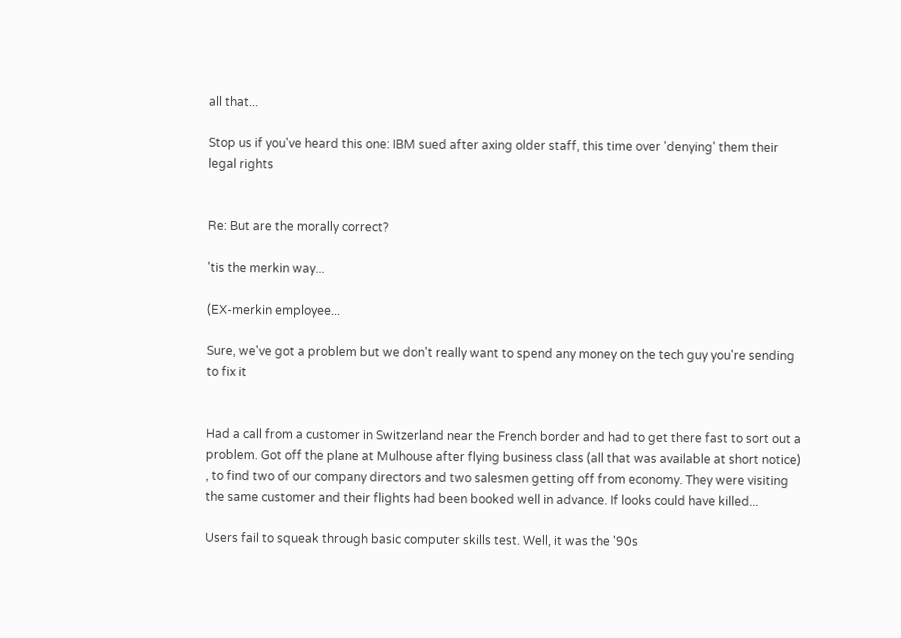all that...

Stop us if you've heard this one: IBM sued after axing older staff, this time over 'denying' them their legal rights


Re: But are the morally correct?

'tis the merkin way...

(EX-merkin employee...

Sure, we've got a problem but we don't really want to spend any money on the tech guy you're sending to fix it


Had a call from a customer in Switzerland near the French border and had to get there fast to sort out a problem. Got off the plane at Mulhouse after flying business class (all that was available at short notice) , to find two of our company directors and two salesmen getting off from economy. They were visiting the same customer and their flights had been booked well in advance. If looks could have killed...

Users fail to squeak through basic computer skills test. Well, it was the '90s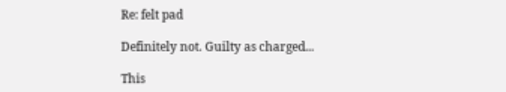Re: felt pad

Definitely not. Guilty as charged...

This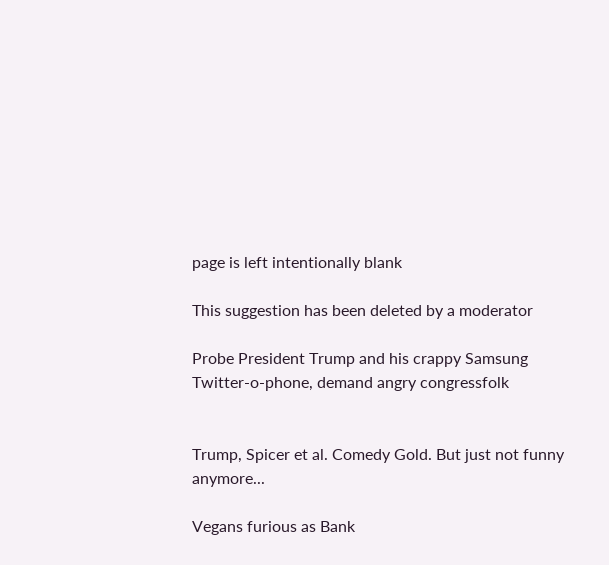page is left intentionally blank

This suggestion has been deleted by a moderator

Probe President Trump and his crappy Samsung Twitter-o-phone, demand angry congressfolk


Trump, Spicer et al. Comedy Gold. But just not funny anymore...

Vegans furious as Bank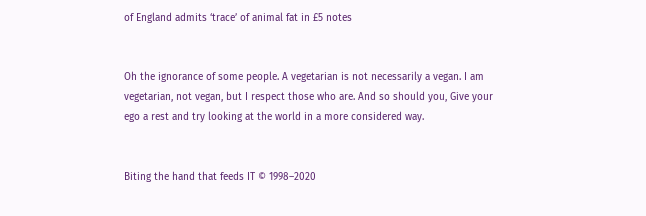of England admits ‘trace’ of animal fat in £5 notes


Oh the ignorance of some people. A vegetarian is not necessarily a vegan. I am vegetarian, not vegan, but I respect those who are. And so should you, Give your ego a rest and try looking at the world in a more considered way.


Biting the hand that feeds IT © 1998–2020